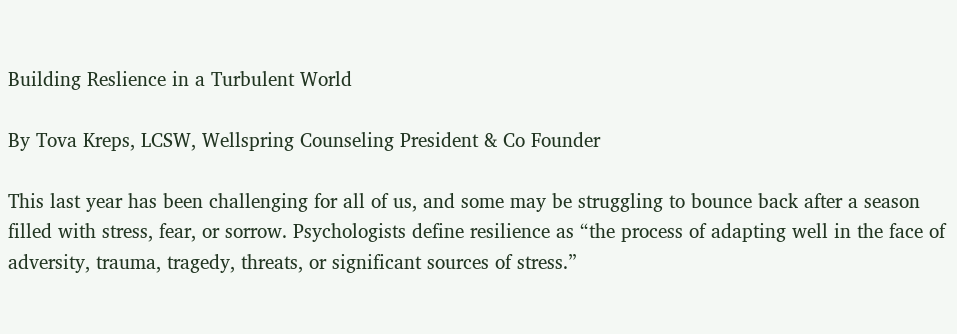Building Reslience in a Turbulent World

By Tova Kreps, LCSW, Wellspring Counseling President & Co Founder

This last year has been challenging for all of us, and some may be struggling to bounce back after a season filled with stress, fear, or sorrow. Psychologists define resilience as “the process of adapting well in the face of adversity, trauma, tragedy, threats, or significant sources of stress.”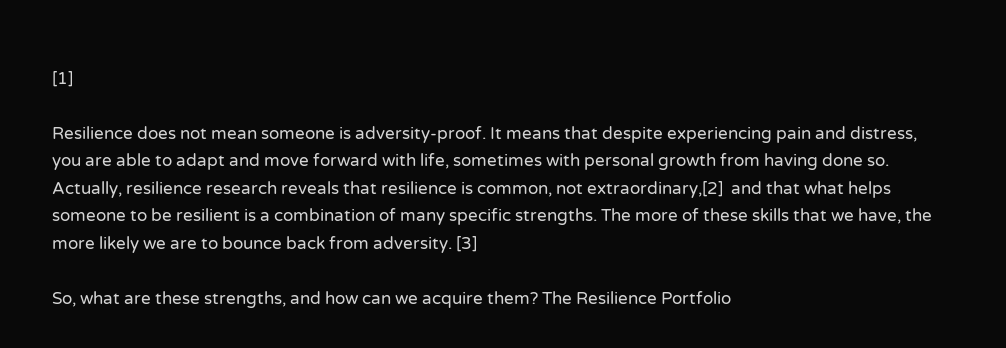[1]

Resilience does not mean someone is adversity-proof. It means that despite experiencing pain and distress, you are able to adapt and move forward with life, sometimes with personal growth from having done so. Actually, resilience research reveals that resilience is common, not extraordinary,[2]  and that what helps someone to be resilient is a combination of many specific strengths. The more of these skills that we have, the more likely we are to bounce back from adversity. [3]

So, what are these strengths, and how can we acquire them? The Resilience Portfolio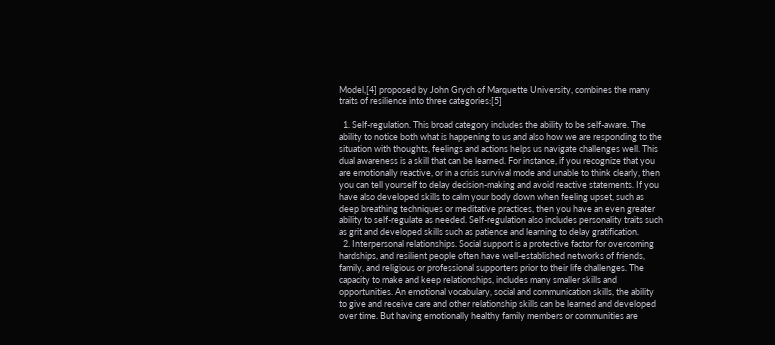Model,[4] proposed by John Grych of Marquette University, combines the many traits of resilience into three categories:[5]

  1. Self-regulation. This broad category includes the ability to be self-aware. The ability to notice both what is happening to us and also how we are responding to the situation with thoughts, feelings and actions helps us navigate challenges well. This dual awareness is a skill that can be learned. For instance, if you recognize that you are emotionally reactive, or in a crisis survival mode and unable to think clearly, then you can tell yourself to delay decision-making and avoid reactive statements. If you have also developed skills to calm your body down when feeling upset, such as deep breathing techniques or meditative practices, then you have an even greater ability to self-regulate as needed. Self-regulation also includes personality traits such as grit and developed skills such as patience and learning to delay gratification.
  2. Interpersonal relationships. Social support is a protective factor for overcoming hardships, and resilient people often have well-established networks of friends, family, and religious or professional supporters prior to their life challenges. The capacity to make and keep relationships, includes many smaller skills and opportunities. An emotional vocabulary, social and communication skills, the ability to give and receive care and other relationship skills can be learned and developed over time. But having emotionally healthy family members or communities are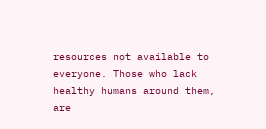resources not available to everyone. Those who lack healthy humans around them, are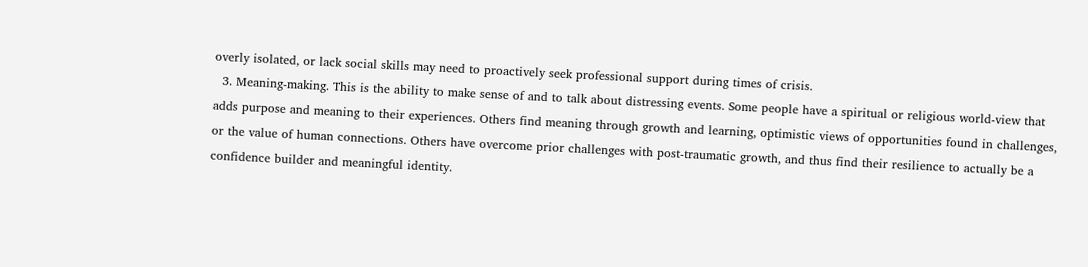overly isolated, or lack social skills may need to proactively seek professional support during times of crisis.
  3. Meaning-making. This is the ability to make sense of and to talk about distressing events. Some people have a spiritual or religious world-view that adds purpose and meaning to their experiences. Others find meaning through growth and learning, optimistic views of opportunities found in challenges, or the value of human connections. Others have overcome prior challenges with post-traumatic growth, and thus find their resilience to actually be a confidence builder and meaningful identity.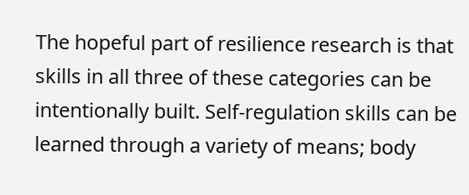The hopeful part of resilience research is that skills in all three of these categories can be intentionally built. Self-regulation skills can be learned through a variety of means; body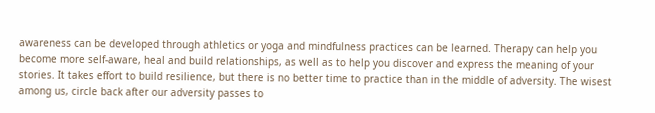awareness can be developed through athletics or yoga and mindfulness practices can be learned. Therapy can help you become more self-aware, heal and build relationships, as well as to help you discover and express the meaning of your stories. It takes effort to build resilience, but there is no better time to practice than in the middle of adversity. The wisest among us, circle back after our adversity passes to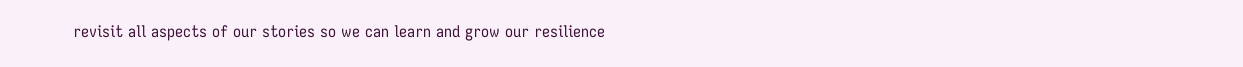revisit all aspects of our stories so we can learn and grow our resilience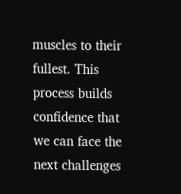muscles to their fullest. This process builds confidence that we can face the next challenges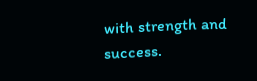with strength and success.